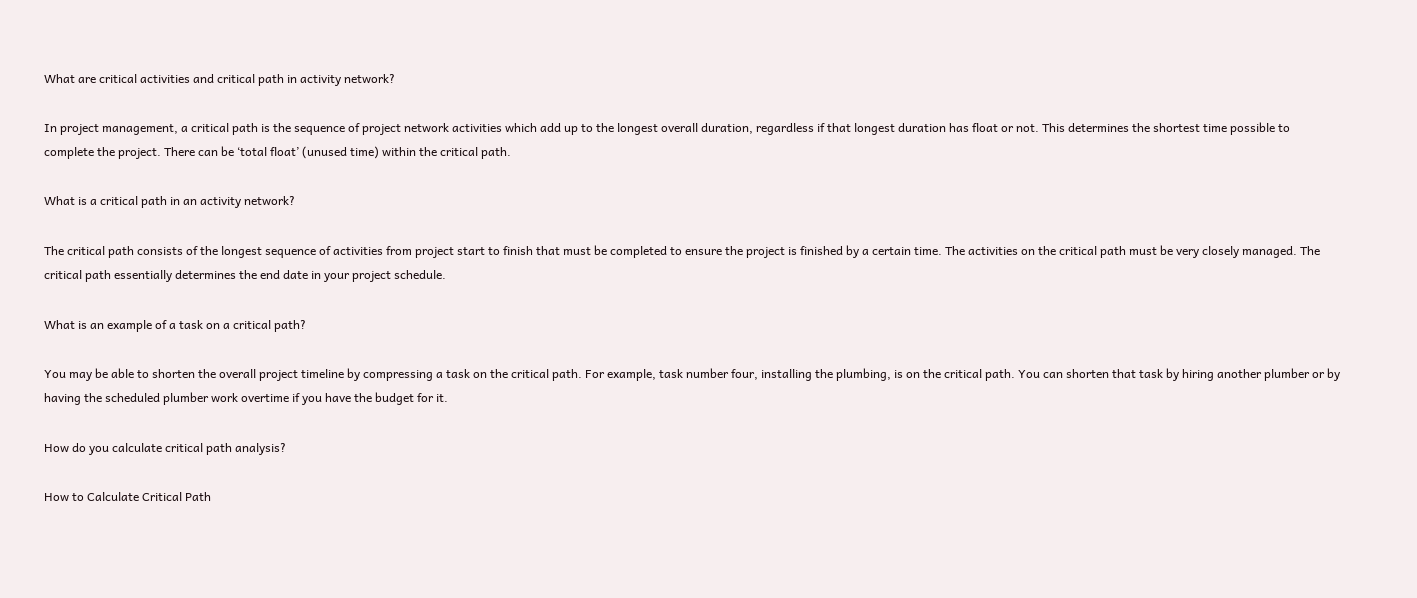What are critical activities and critical path in activity network?

In project management, a critical path is the sequence of project network activities which add up to the longest overall duration, regardless if that longest duration has float or not. This determines the shortest time possible to complete the project. There can be ‘total float’ (unused time) within the critical path.

What is a critical path in an activity network?

The critical path consists of the longest sequence of activities from project start to finish that must be completed to ensure the project is finished by a certain time. The activities on the critical path must be very closely managed. The critical path essentially determines the end date in your project schedule.

What is an example of a task on a critical path?

You may be able to shorten the overall project timeline by compressing a task on the critical path. For example, task number four, installing the plumbing, is on the critical path. You can shorten that task by hiring another plumber or by having the scheduled plumber work overtime if you have the budget for it.

How do you calculate critical path analysis?

How to Calculate Critical Path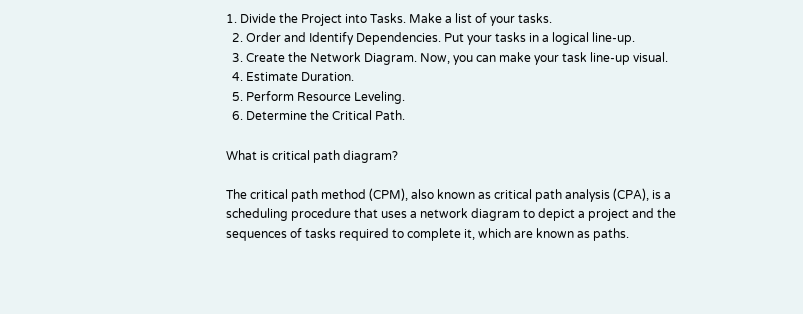1. Divide the Project into Tasks. Make a list of your tasks.
  2. Order and Identify Dependencies. Put your tasks in a logical line-up.
  3. Create the Network Diagram. Now, you can make your task line-up visual.
  4. Estimate Duration.
  5. Perform Resource Leveling.
  6. Determine the Critical Path.

What is critical path diagram?

The critical path method (CPM), also known as critical path analysis (CPA), is a scheduling procedure that uses a network diagram to depict a project and the sequences of tasks required to complete it, which are known as paths.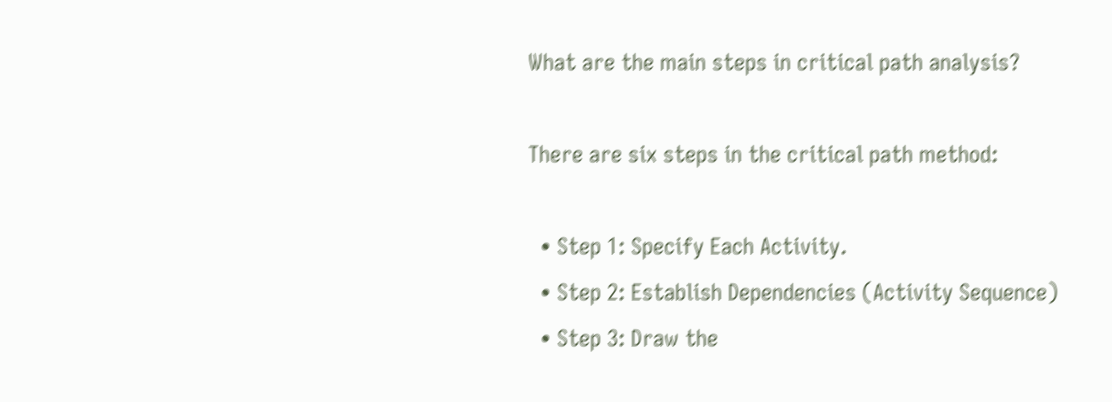What are the main steps in critical path analysis?

There are six steps in the critical path method:

  • Step 1: Specify Each Activity.
  • Step 2: Establish Dependencies (Activity Sequence)
  • Step 3: Draw the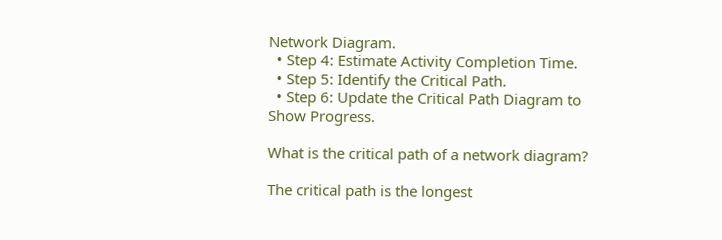Network Diagram.
  • Step 4: Estimate Activity Completion Time.
  • Step 5: Identify the Critical Path.
  • Step 6: Update the Critical Path Diagram to Show Progress.

What is the critical path of a network diagram?

The critical path is the longest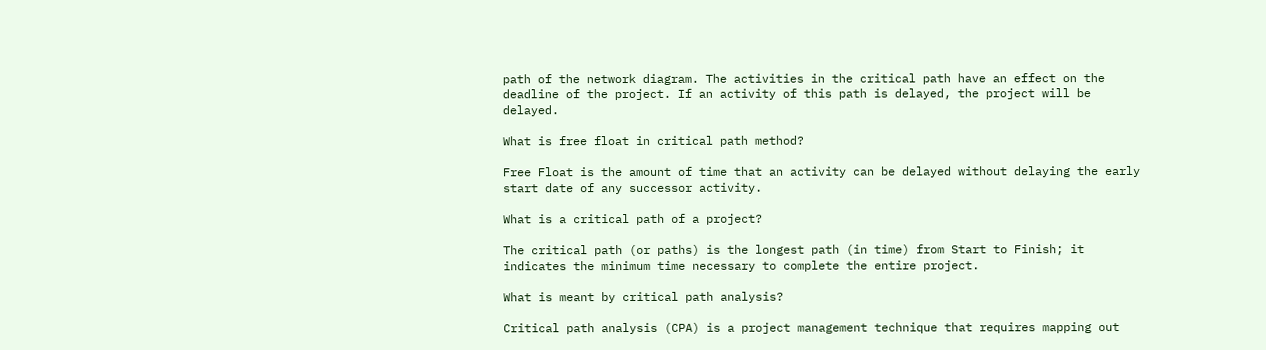path of the network diagram. The activities in the critical path have an effect on the deadline of the project. If an activity of this path is delayed, the project will be delayed.

What is free float in critical path method?

Free Float is the amount of time that an activity can be delayed without delaying the early start date of any successor activity.

What is a critical path of a project?

The critical path (or paths) is the longest path (in time) from Start to Finish; it indicates the minimum time necessary to complete the entire project.

What is meant by critical path analysis?

Critical path analysis (CPA) is a project management technique that requires mapping out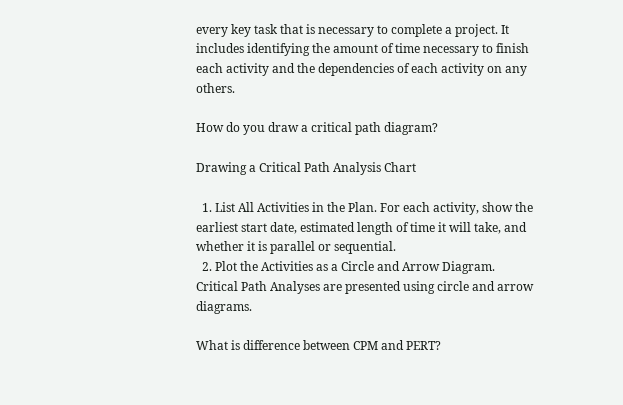every key task that is necessary to complete a project. It includes identifying the amount of time necessary to finish each activity and the dependencies of each activity on any others.

How do you draw a critical path diagram?

Drawing a Critical Path Analysis Chart

  1. List All Activities in the Plan. For each activity, show the earliest start date, estimated length of time it will take, and whether it is parallel or sequential.
  2. Plot the Activities as a Circle and Arrow Diagram. Critical Path Analyses are presented using circle and arrow diagrams.

What is difference between CPM and PERT?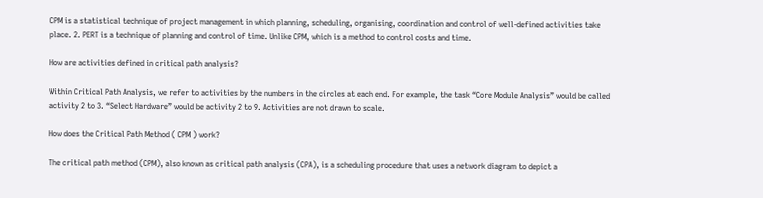CPM is a statistical technique of project management in which planning, scheduling, organising, coordination and control of well-defined activities take place. 2. PERT is a technique of planning and control of time. Unlike CPM, which is a method to control costs and time.

How are activities defined in critical path analysis?

Within Critical Path Analysis, we refer to activities by the numbers in the circles at each end. For example, the task “Core Module Analysis” would be called activity 2 to 3. “Select Hardware” would be activity 2 to 9. Activities are not drawn to scale.

How does the Critical Path Method ( CPM ) work?

The critical path method (CPM), also known as critical path analysis (CPA), is a scheduling procedure that uses a network diagram to depict a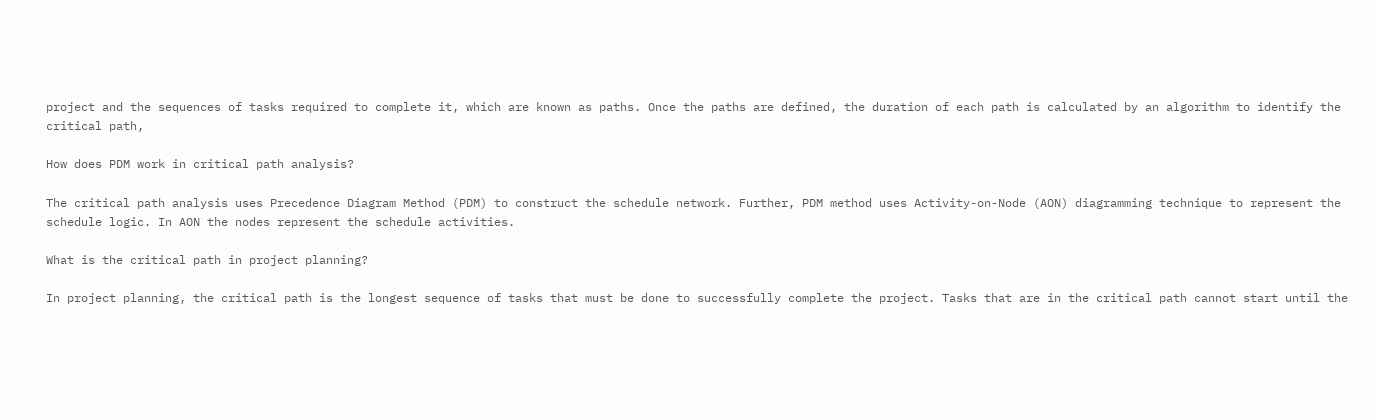project and the sequences of tasks required to complete it, which are known as paths. Once the paths are defined, the duration of each path is calculated by an algorithm to identify the critical path,

How does PDM work in critical path analysis?

The critical path analysis uses Precedence Diagram Method (PDM) to construct the schedule network. Further, PDM method uses Activity-on-Node (AON) diagramming technique to represent the schedule logic. In AON the nodes represent the schedule activities.

What is the critical path in project planning?

In project planning, the critical path is the longest sequence of tasks that must be done to successfully complete the project. Tasks that are in the critical path cannot start until the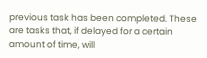previous task has been completed. These are tasks that, if delayed for a certain amount of time, will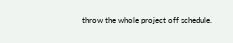throw the whole project off schedule.